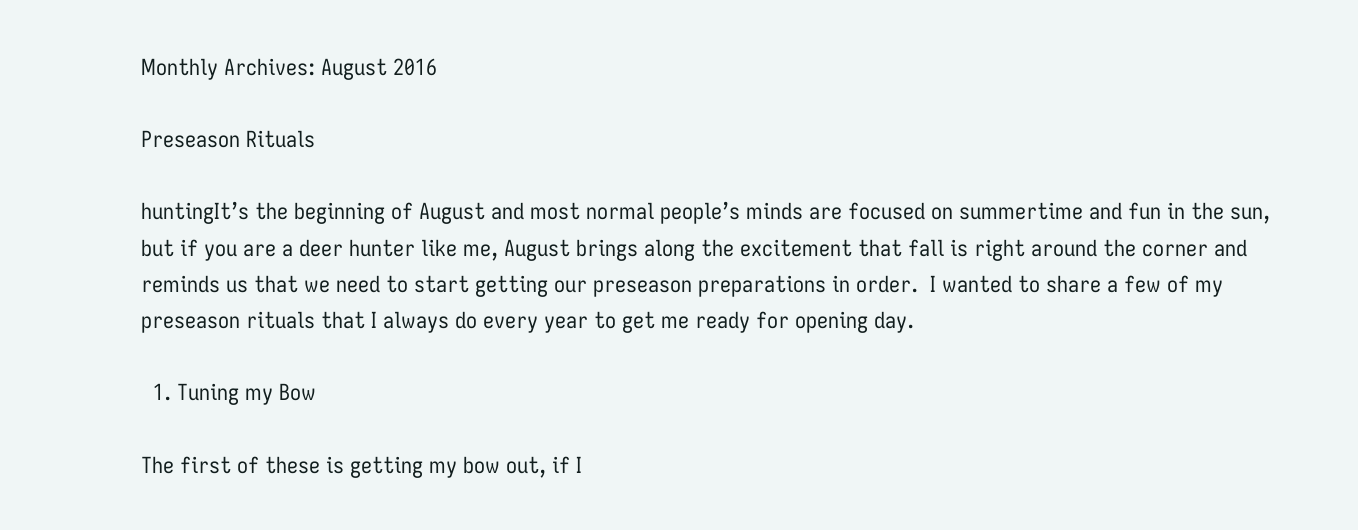Monthly Archives: August 2016

Preseason Rituals

huntingIt’s the beginning of August and most normal people’s minds are focused on summertime and fun in the sun, but if you are a deer hunter like me, August brings along the excitement that fall is right around the corner and reminds us that we need to start getting our preseason preparations in order.  I wanted to share a few of my preseason rituals that I always do every year to get me ready for opening day.

  1. Tuning my Bow

The first of these is getting my bow out, if I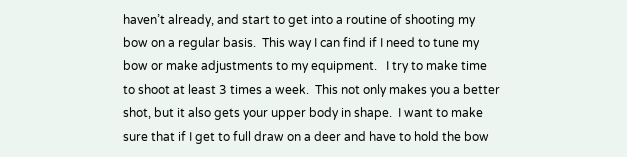haven’t already, and start to get into a routine of shooting my bow on a regular basis.  This way I can find if I need to tune my bow or make adjustments to my equipment.   I try to make time to shoot at least 3 times a week.  This not only makes you a better shot, but it also gets your upper body in shape.  I want to make sure that if I get to full draw on a deer and have to hold the bow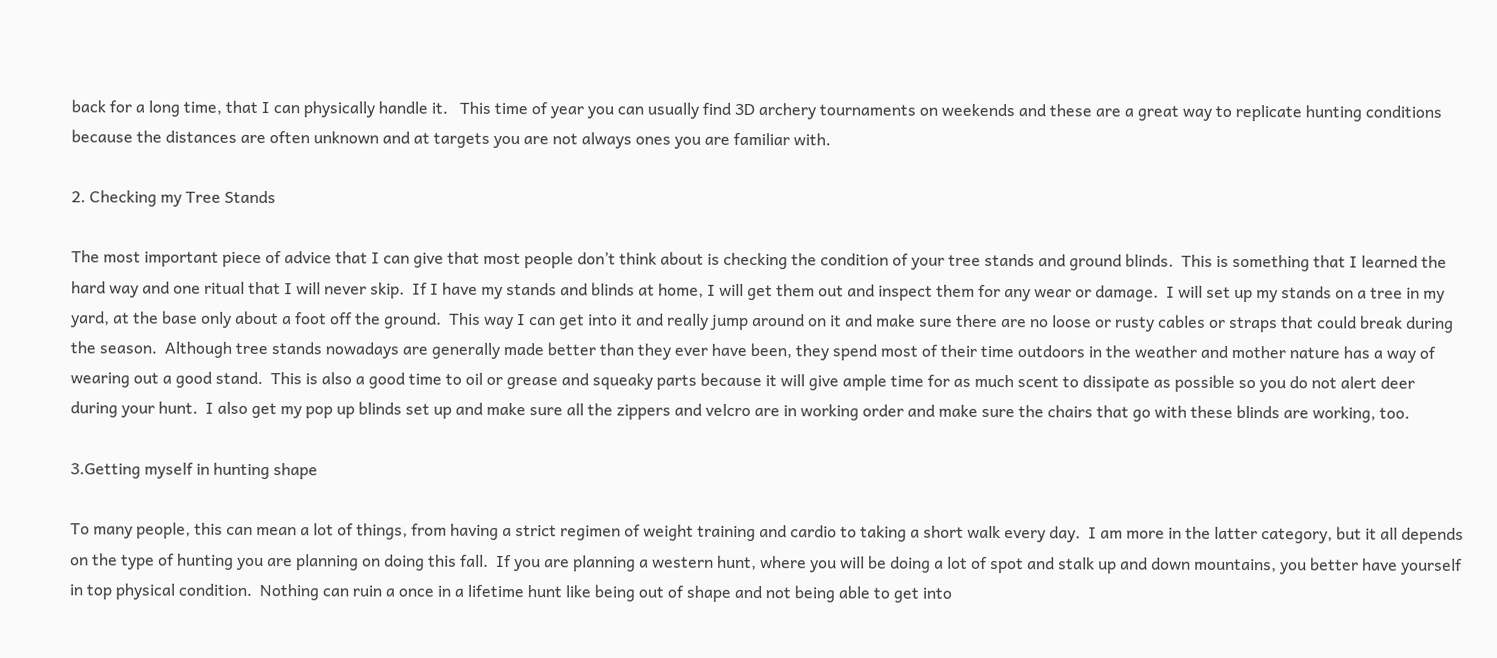back for a long time, that I can physically handle it.   This time of year you can usually find 3D archery tournaments on weekends and these are a great way to replicate hunting conditions because the distances are often unknown and at targets you are not always ones you are familiar with.

2. Checking my Tree Stands

The most important piece of advice that I can give that most people don’t think about is checking the condition of your tree stands and ground blinds.  This is something that I learned the hard way and one ritual that I will never skip.  If I have my stands and blinds at home, I will get them out and inspect them for any wear or damage.  I will set up my stands on a tree in my yard, at the base only about a foot off the ground.  This way I can get into it and really jump around on it and make sure there are no loose or rusty cables or straps that could break during the season.  Although tree stands nowadays are generally made better than they ever have been, they spend most of their time outdoors in the weather and mother nature has a way of wearing out a good stand.  This is also a good time to oil or grease and squeaky parts because it will give ample time for as much scent to dissipate as possible so you do not alert deer during your hunt.  I also get my pop up blinds set up and make sure all the zippers and velcro are in working order and make sure the chairs that go with these blinds are working, too.

3.Getting myself in hunting shape

To many people, this can mean a lot of things, from having a strict regimen of weight training and cardio to taking a short walk every day.  I am more in the latter category, but it all depends on the type of hunting you are planning on doing this fall.  If you are planning a western hunt, where you will be doing a lot of spot and stalk up and down mountains, you better have yourself in top physical condition.  Nothing can ruin a once in a lifetime hunt like being out of shape and not being able to get into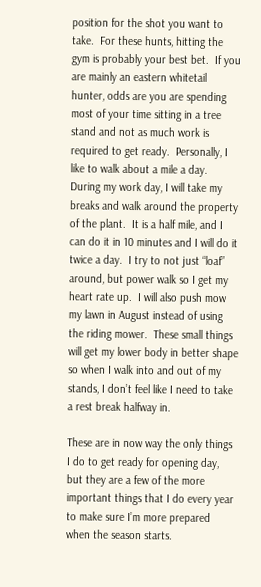position for the shot you want to take.  For these hunts, hitting the gym is probably your best bet.  If you are mainly an eastern whitetail hunter, odds are you are spending most of your time sitting in a tree stand and not as much work is required to get ready.  Personally, I like to walk about a mile a day.  During my work day, I will take my breaks and walk around the property of the plant.  It is a half mile, and I can do it in 10 minutes and I will do it twice a day.  I try to not just “loaf” around, but power walk so I get my heart rate up.  I will also push mow my lawn in August instead of using the riding mower.  These small things will get my lower body in better shape so when I walk into and out of my stands, I don’t feel like I need to take a rest break halfway in.

These are in now way the only things I do to get ready for opening day, but they are a few of the more important things that I do every year to make sure I’m more prepared when the season starts.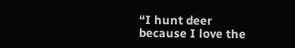“I hunt deer because I love the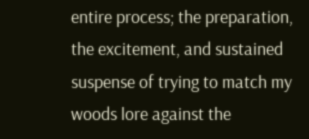entire process; the preparation, the excitement, and sustained suspense of trying to match my woods lore against the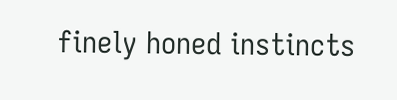finely honed instincts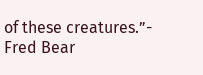of these creatures.”- Fred Bear